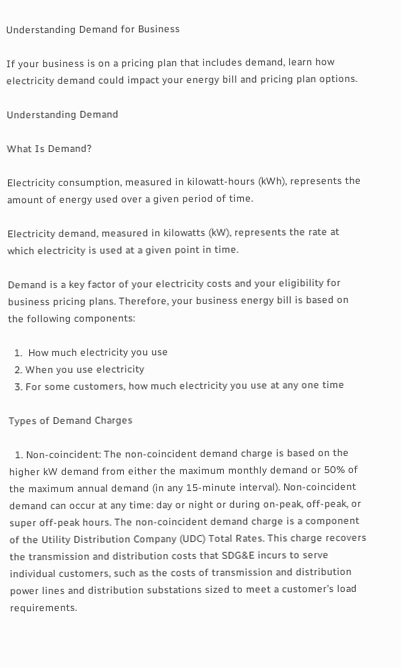Understanding Demand for Business

If your business is on a pricing plan that includes demand, learn how electricity demand could impact your energy bill and pricing plan options.

Understanding Demand

What Is Demand?

Electricity consumption, measured in kilowatt-hours (kWh), represents the amount of energy used over a given period of time.

Electricity demand, measured in kilowatts (kW), represents the rate at which electricity is used at a given point in time.

Demand is a key factor of your electricity costs and your eligibility for business pricing plans. Therefore, your business energy bill is based on the following components:

  1.  How much electricity you use
  2. When you use electricity
  3. For some customers, how much electricity you use at any one time

Types of Demand Charges

  1. Non-coincident: The non-coincident demand charge is based on the higher kW demand from either the maximum monthly demand or 50% of the maximum annual demand (in any 15-minute interval). Non-coincident demand can occur at any time: day or night or during on-peak, off-peak, or super off-peak hours. The non-coincident demand charge is a component of the Utility Distribution Company (UDC) Total Rates. This charge recovers the transmission and distribution costs that SDG&E incurs to serve individual customers, such as the costs of transmission and distribution power lines and distribution substations sized to meet a customer’s load requirements.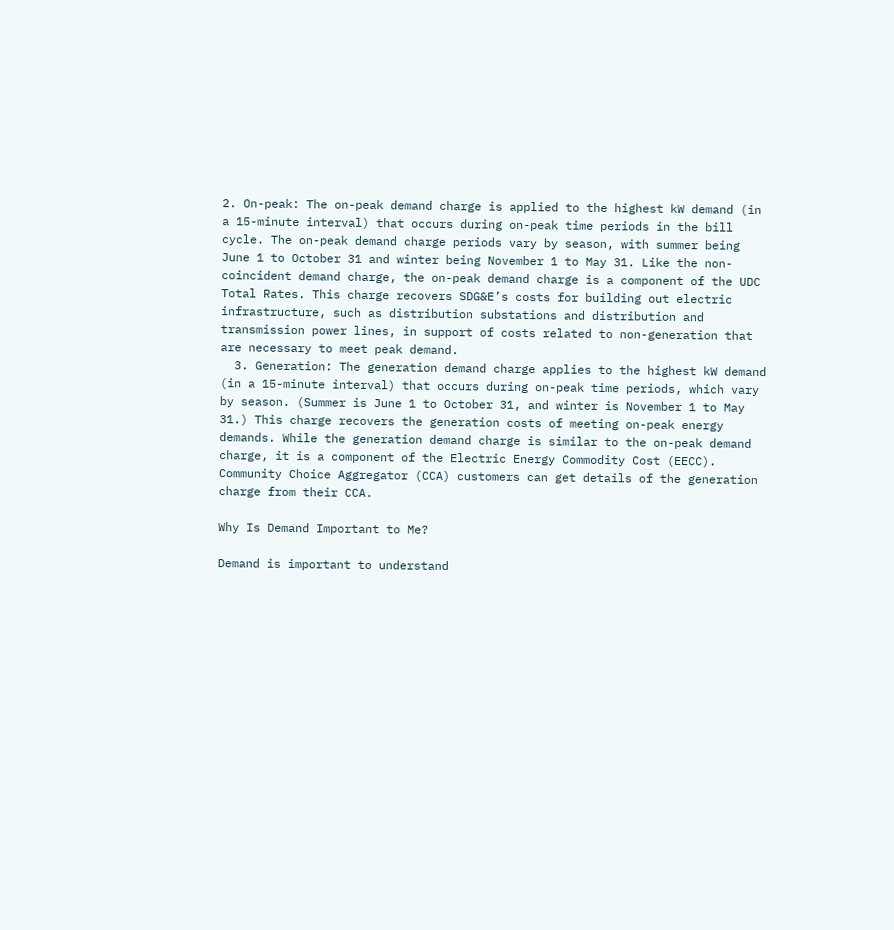2. On-peak: The on-peak demand charge is applied to the highest kW demand (in a 15-minute interval) that occurs during on-peak time periods in the bill cycle. The on-peak demand charge periods vary by season, with summer being June 1 to October 31 and winter being November 1 to May 31. Like the non-coincident demand charge, the on-peak demand charge is a component of the UDC Total Rates. This charge recovers SDG&E’s costs for building out electric infrastructure, such as distribution substations and distribution and transmission power lines, in support of costs related to non-generation that are necessary to meet peak demand.
  3. Generation: The generation demand charge applies to the highest kW demand (in a 15-minute interval) that occurs during on-peak time periods, which vary by season. (Summer is June 1 to October 31, and winter is November 1 to May 31.) This charge recovers the generation costs of meeting on-peak energy demands. While the generation demand charge is similar to the on-peak demand charge, it is a component of the Electric Energy Commodity Cost (EECC). Community Choice Aggregator (CCA) customers can get details of the generation charge from their CCA.

Why Is Demand Important to Me?

Demand is important to understand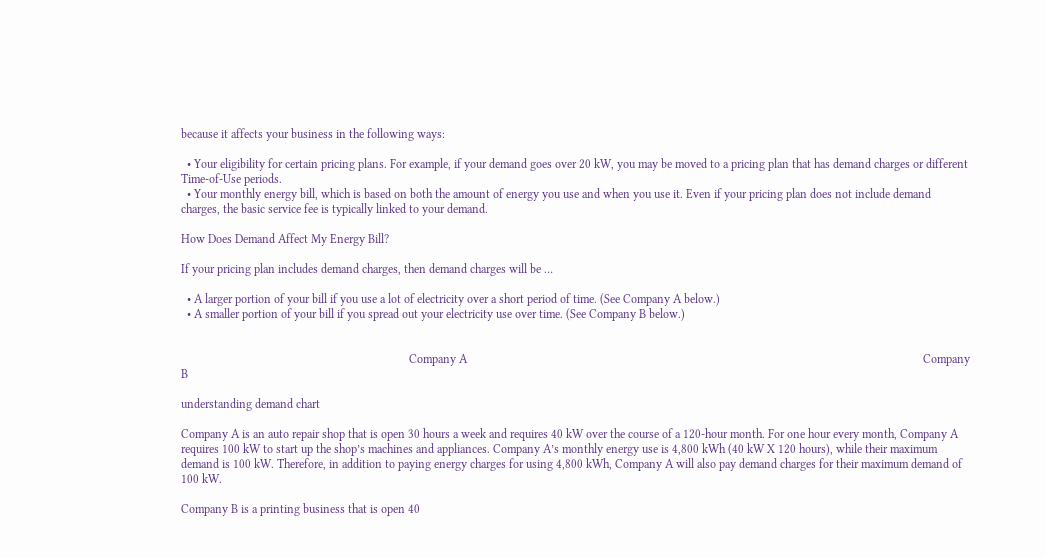because it affects your business in the following ways:

  • Your eligibility for certain pricing plans. For example, if your demand goes over 20 kW, you may be moved to a pricing plan that has demand charges or different Time-of-Use periods.
  • Your monthly energy bill, which is based on both the amount of energy you use and when you use it. Even if your pricing plan does not include demand charges, the basic service fee is typically linked to your demand.

How Does Demand Affect My Energy Bill?

If your pricing plan includes demand charges, then demand charges will be …

  • A larger portion of your bill if you use a lot of electricity over a short period of time. (See Company A below.)
  • A smaller portion of your bill if you spread out your electricity use over time. (See Company B below.)


                                                                            Company A                                                                                                                                                        Company B

understanding demand chart

Company A is an auto repair shop that is open 30 hours a week and requires 40 kW over the course of a 120-hour month. For one hour every month, Company A requires 100 kW to start up the shop’s machines and appliances. Company A’s monthly energy use is 4,800 kWh (40 kW X 120 hours), while their maximum demand is 100 kW. Therefore, in addition to paying energy charges for using 4,800 kWh, Company A will also pay demand charges for their maximum demand of 100 kW.

Company B is a printing business that is open 40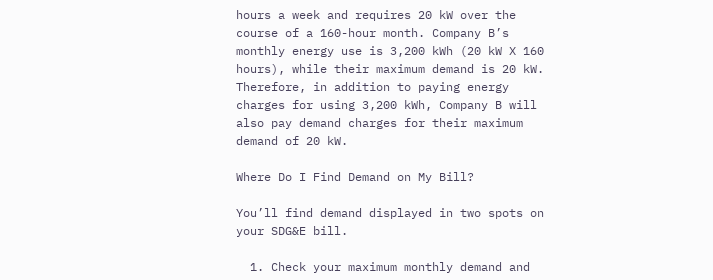hours a week and requires 20 kW over the course of a 160-hour month. Company B’s monthly energy use is 3,200 kWh (20 kW X 160 hours), while their maximum demand is 20 kW. Therefore, in addition to paying energy charges for using 3,200 kWh, Company B will also pay demand charges for their maximum demand of 20 kW.

Where Do I Find Demand on My Bill?

You’ll find demand displayed in two spots on your SDG&E bill.

  1. Check your maximum monthly demand and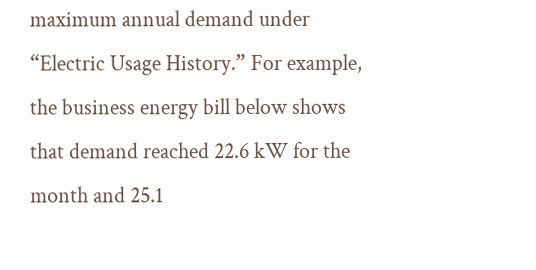maximum annual demand under “Electric Usage History.” For example, the business energy bill below shows that demand reached 22.6 kW for the month and 25.1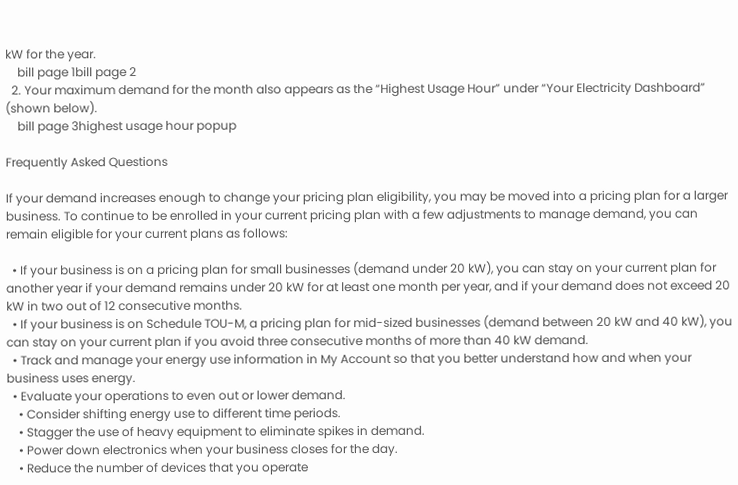kW for the year.
    bill page 1bill page 2
  2. Your maximum demand for the month also appears as the “Highest Usage Hour” under “Your Electricity Dashboard” (shown below).
    bill page 3highest usage hour popup

Frequently Asked Questions

If your demand increases enough to change your pricing plan eligibility, you may be moved into a pricing plan for a larger business. To continue to be enrolled in your current pricing plan with a few adjustments to manage demand, you can remain eligible for your current plans as follows:

  • If your business is on a pricing plan for small businesses (demand under 20 kW), you can stay on your current plan for another year if your demand remains under 20 kW for at least one month per year, and if your demand does not exceed 20 kW in two out of 12 consecutive months.
  • If your business is on Schedule TOU-M, a pricing plan for mid-sized businesses (demand between 20 kW and 40 kW), you can stay on your current plan if you avoid three consecutive months of more than 40 kW demand.
  • Track and manage your energy use information in My Account so that you better understand how and when your business uses energy.
  • Evaluate your operations to even out or lower demand.
    • Consider shifting energy use to different time periods.
    • Stagger the use of heavy equipment to eliminate spikes in demand.
    • Power down electronics when your business closes for the day.
    • Reduce the number of devices that you operate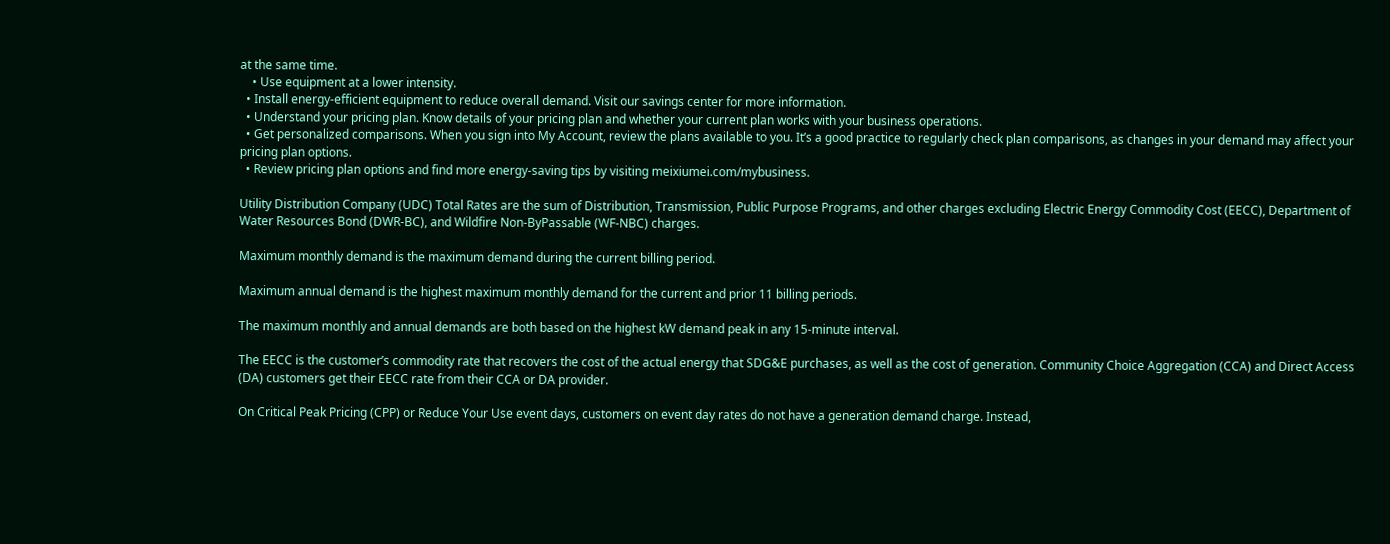at the same time.
    • Use equipment at a lower intensity.
  • Install energy-efficient equipment to reduce overall demand. Visit our savings center for more information.
  • Understand your pricing plan. Know details of your pricing plan and whether your current plan works with your business operations.
  • Get personalized comparisons. When you sign into My Account, review the plans available to you. It’s a good practice to regularly check plan comparisons, as changes in your demand may affect your pricing plan options.
  • Review pricing plan options and find more energy-saving tips by visiting meixiumei.com/mybusiness.

Utility Distribution Company (UDC) Total Rates are the sum of Distribution, Transmission, Public Purpose Programs, and other charges excluding Electric Energy Commodity Cost (EECC), Department of Water Resources Bond (DWR-BC), and Wildfire Non-ByPassable (WF-NBC) charges.

Maximum monthly demand is the maximum demand during the current billing period.

Maximum annual demand is the highest maximum monthly demand for the current and prior 11 billing periods.

The maximum monthly and annual demands are both based on the highest kW demand peak in any 15-minute interval.

The EECC is the customer’s commodity rate that recovers the cost of the actual energy that SDG&E purchases, as well as the cost of generation. Community Choice Aggregation (CCA) and Direct Access (DA) customers get their EECC rate from their CCA or DA provider.

On Critical Peak Pricing (CPP) or Reduce Your Use event days, customers on event day rates do not have a generation demand charge. Instead,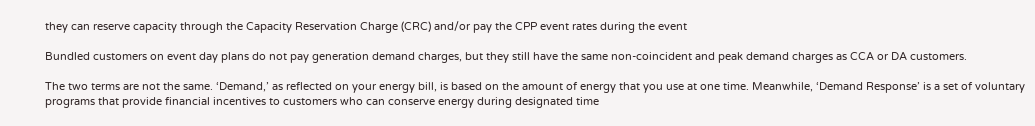they can reserve capacity through the Capacity Reservation Charge (CRC) and/or pay the CPP event rates during the event

Bundled customers on event day plans do not pay generation demand charges, but they still have the same non-coincident and peak demand charges as CCA or DA customers.

The two terms are not the same. ‘Demand,’ as reflected on your energy bill, is based on the amount of energy that you use at one time. Meanwhile, ‘Demand Response’ is a set of voluntary programs that provide financial incentives to customers who can conserve energy during designated time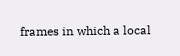frames in which a local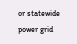or statewide power grid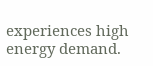experiences high energy demand.